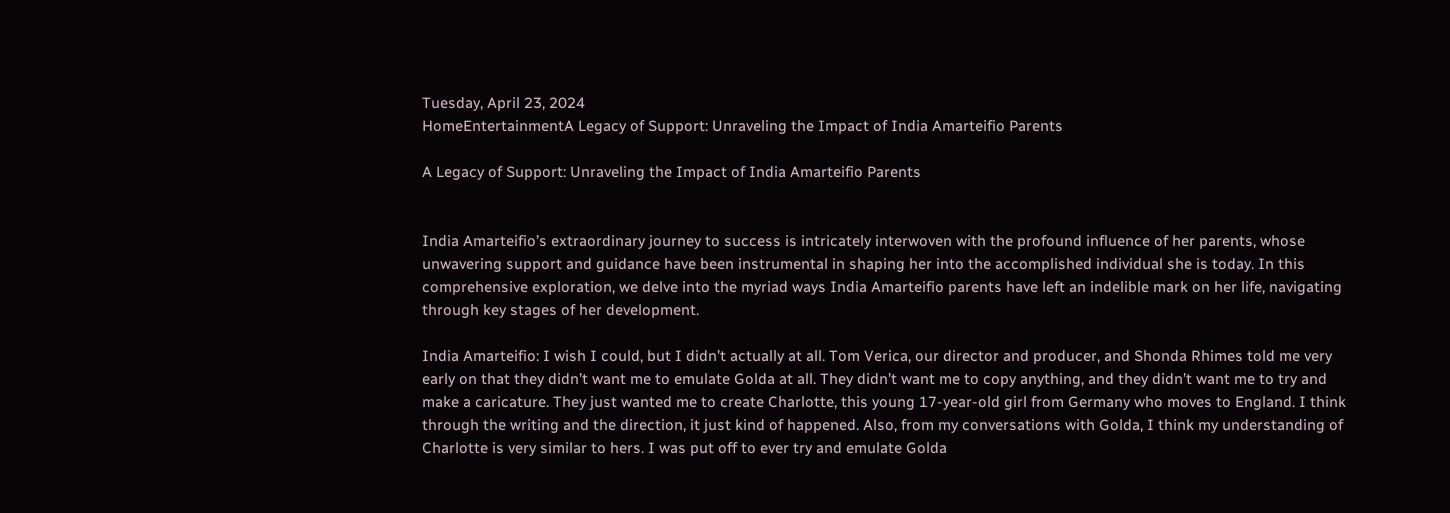Tuesday, April 23, 2024
HomeEntertainmentA Legacy of Support: Unraveling the Impact of India Amarteifio Parents

A Legacy of Support: Unraveling the Impact of India Amarteifio Parents


India Amarteifio’s extraordinary journey to success is intricately interwoven with the profound influence of her parents, whose unwavering support and guidance have been instrumental in shaping her into the accomplished individual she is today. In this comprehensive exploration, we delve into the myriad ways India Amarteifio parents have left an indelible mark on her life, navigating through key stages of her development.

India Amarteifio: I wish I could, but I didn’t actually at all. Tom Verica, our director and producer, and Shonda Rhimes told me very early on that they didn’t want me to emulate Golda at all. They didn’t want me to copy anything, and they didn’t want me to try and make a caricature. They just wanted me to create Charlotte, this young 17-year-old girl from Germany who moves to England. I think through the writing and the direction, it just kind of happened. Also, from my conversations with Golda, I think my understanding of Charlotte is very similar to hers. I was put off to ever try and emulate Golda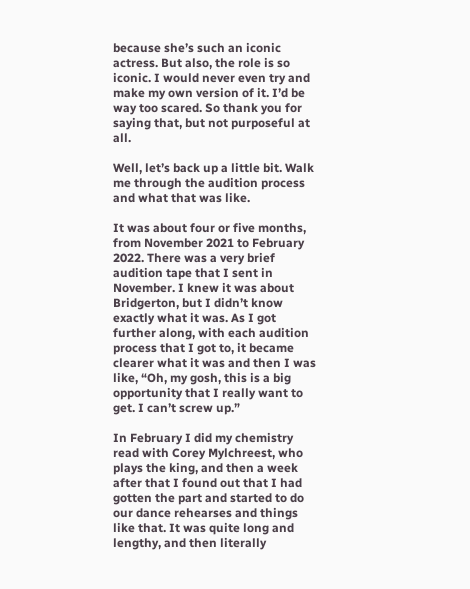because she’s such an iconic actress. But also, the role is so iconic. I would never even try and make my own version of it. I’d be way too scared. So thank you for saying that, but not purposeful at all.

Well, let’s back up a little bit. Walk me through the audition process and what that was like.

It was about four or five months, from November 2021 to February 2022. There was a very brief audition tape that I sent in November. I knew it was about Bridgerton, but I didn’t know exactly what it was. As I got further along, with each audition process that I got to, it became clearer what it was and then I was like, “Oh, my gosh, this is a big opportunity that I really want to get. I can’t screw up.”

In February I did my chemistry read with Corey Mylchreest, who plays the king, and then a week after that I found out that I had gotten the part and started to do our dance rehearses and things like that. It was quite long and lengthy, and then literally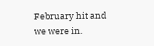February hit and we were in.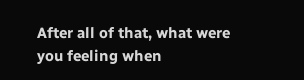After all of that, what were you feeling when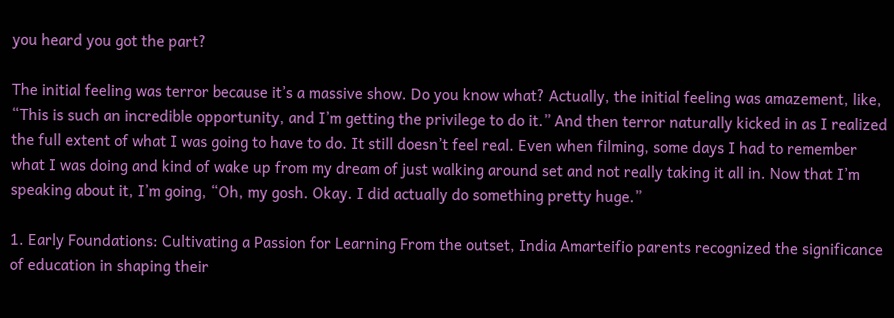you heard you got the part?

The initial feeling was terror because it’s a massive show. Do you know what? Actually, the initial feeling was amazement, like, “This is such an incredible opportunity, and I’m getting the privilege to do it.” And then terror naturally kicked in as I realized the full extent of what I was going to have to do. It still doesn’t feel real. Even when filming, some days I had to remember what I was doing and kind of wake up from my dream of just walking around set and not really taking it all in. Now that I’m speaking about it, I’m going, “Oh, my gosh. Okay. I did actually do something pretty huge.”

1. Early Foundations: Cultivating a Passion for Learning From the outset, India Amarteifio parents recognized the significance of education in shaping their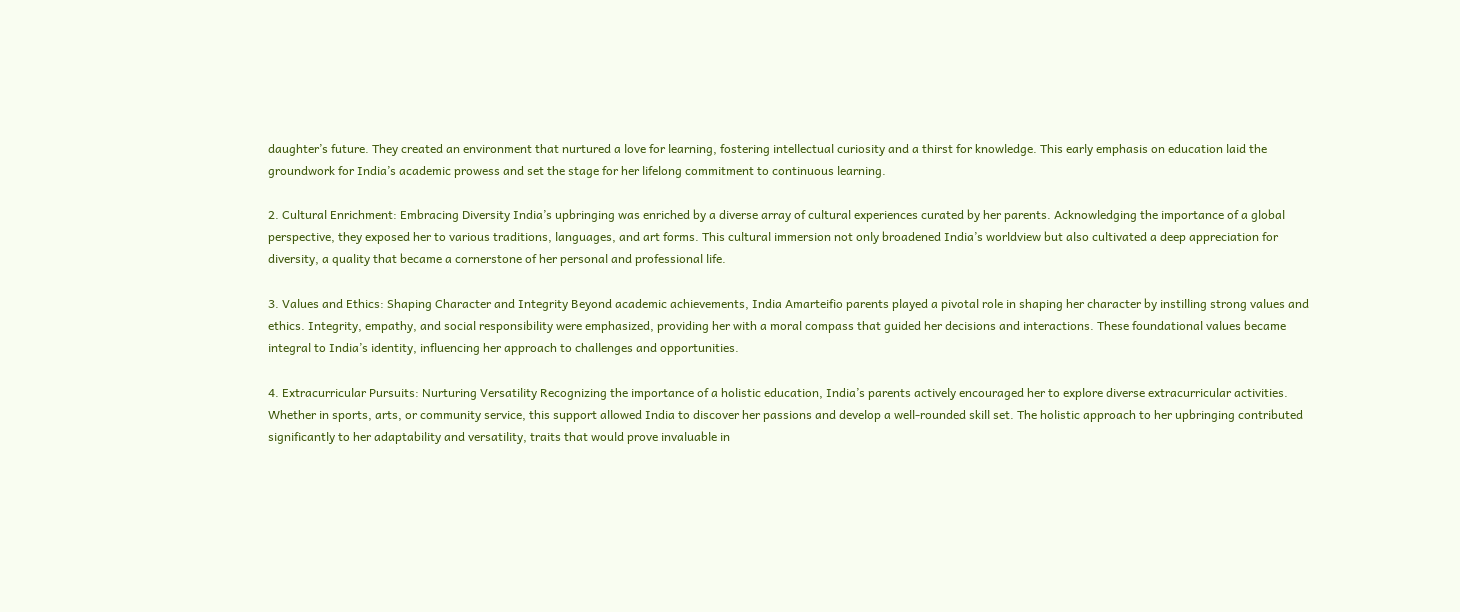daughter’s future. They created an environment that nurtured a love for learning, fostering intellectual curiosity and a thirst for knowledge. This early emphasis on education laid the groundwork for India’s academic prowess and set the stage for her lifelong commitment to continuous learning.

2. Cultural Enrichment: Embracing Diversity India’s upbringing was enriched by a diverse array of cultural experiences curated by her parents. Acknowledging the importance of a global perspective, they exposed her to various traditions, languages, and art forms. This cultural immersion not only broadened India’s worldview but also cultivated a deep appreciation for diversity, a quality that became a cornerstone of her personal and professional life.

3. Values and Ethics: Shaping Character and Integrity Beyond academic achievements, India Amarteifio parents played a pivotal role in shaping her character by instilling strong values and ethics. Integrity, empathy, and social responsibility were emphasized, providing her with a moral compass that guided her decisions and interactions. These foundational values became integral to India’s identity, influencing her approach to challenges and opportunities.

4. Extracurricular Pursuits: Nurturing Versatility Recognizing the importance of a holistic education, India’s parents actively encouraged her to explore diverse extracurricular activities. Whether in sports, arts, or community service, this support allowed India to discover her passions and develop a well-rounded skill set. The holistic approach to her upbringing contributed significantly to her adaptability and versatility, traits that would prove invaluable in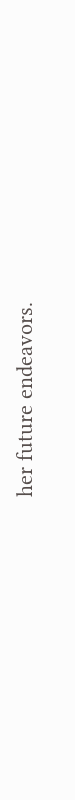her future endeavors.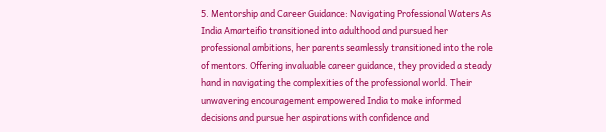5. Mentorship and Career Guidance: Navigating Professional Waters As India Amarteifio transitioned into adulthood and pursued her professional ambitions, her parents seamlessly transitioned into the role of mentors. Offering invaluable career guidance, they provided a steady hand in navigating the complexities of the professional world. Their unwavering encouragement empowered India to make informed decisions and pursue her aspirations with confidence and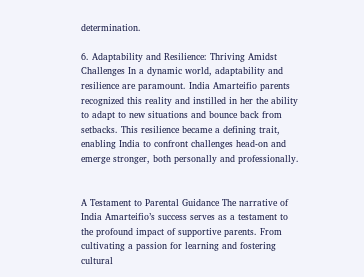determination.

6. Adaptability and Resilience: Thriving Amidst Challenges In a dynamic world, adaptability and resilience are paramount. India Amarteifio parents recognized this reality and instilled in her the ability to adapt to new situations and bounce back from setbacks. This resilience became a defining trait, enabling India to confront challenges head-on and emerge stronger, both personally and professionally.


A Testament to Parental Guidance The narrative of India Amarteifio’s success serves as a testament to the profound impact of supportive parents. From cultivating a passion for learning and fostering cultural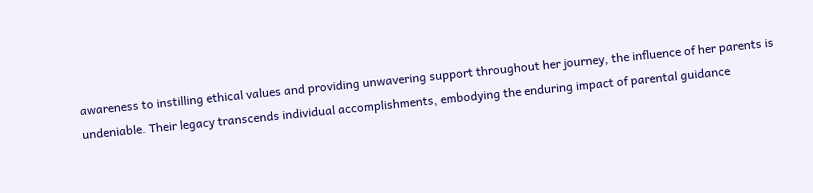awareness to instilling ethical values and providing unwavering support throughout her journey, the influence of her parents is undeniable. Their legacy transcends individual accomplishments, embodying the enduring impact of parental guidance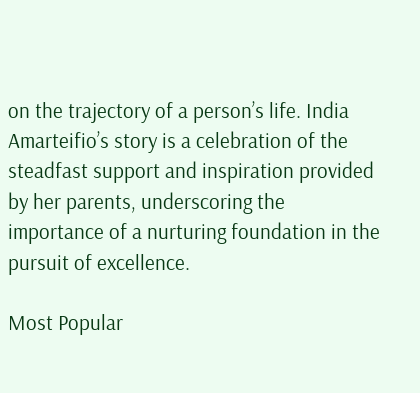on the trajectory of a person’s life. India Amarteifio’s story is a celebration of the steadfast support and inspiration provided by her parents, underscoring the importance of a nurturing foundation in the pursuit of excellence.

Most Popular